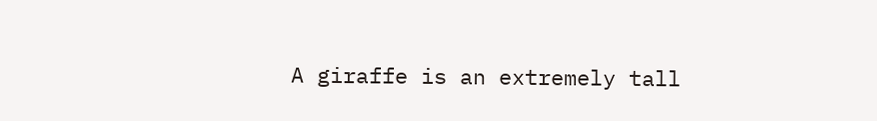A giraffe is an extremely tall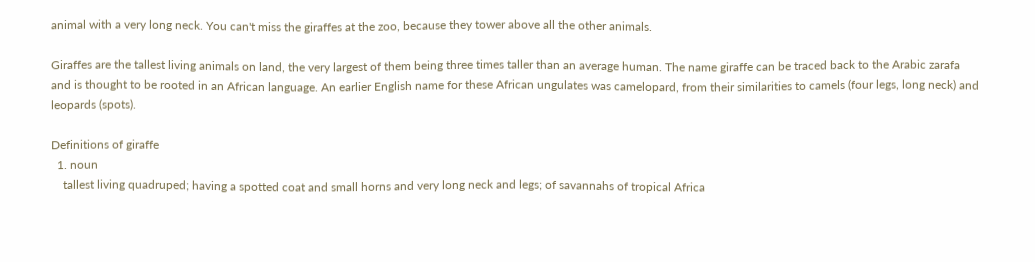animal with a very long neck. You can't miss the giraffes at the zoo, because they tower above all the other animals.

Giraffes are the tallest living animals on land, the very largest of them being three times taller than an average human. The name giraffe can be traced back to the Arabic zarafa and is thought to be rooted in an African language. An earlier English name for these African ungulates was camelopard, from their similarities to camels (four legs, long neck) and leopards (spots).

Definitions of giraffe
  1. noun
    tallest living quadruped; having a spotted coat and small horns and very long neck and legs; of savannahs of tropical Africa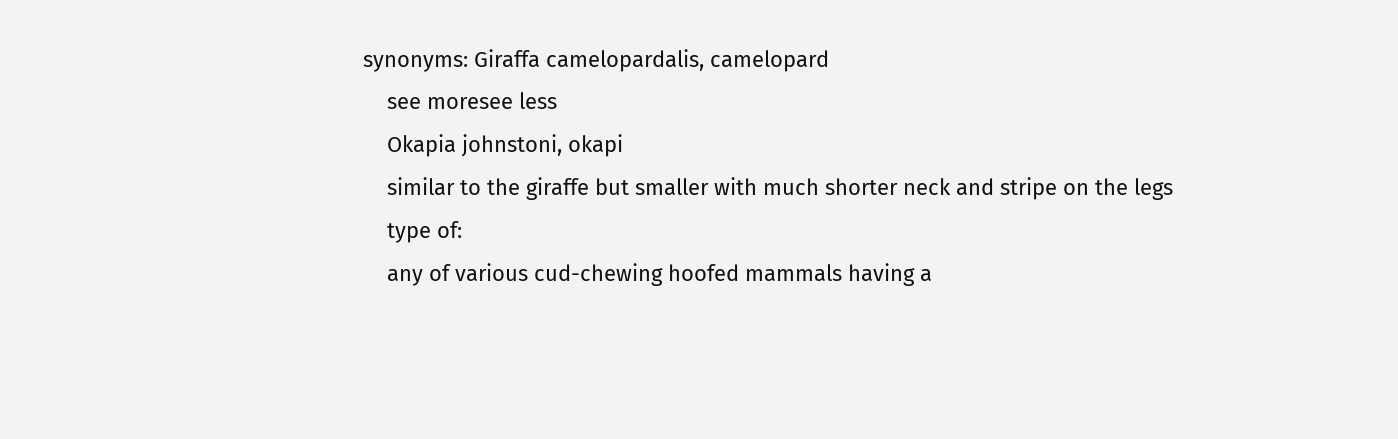synonyms: Giraffa camelopardalis, camelopard
    see moresee less
    Okapia johnstoni, okapi
    similar to the giraffe but smaller with much shorter neck and stripe on the legs
    type of:
    any of various cud-chewing hoofed mammals having a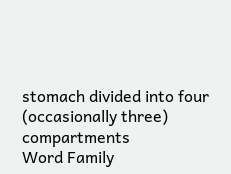stomach divided into four (occasionally three) compartments
Word Family